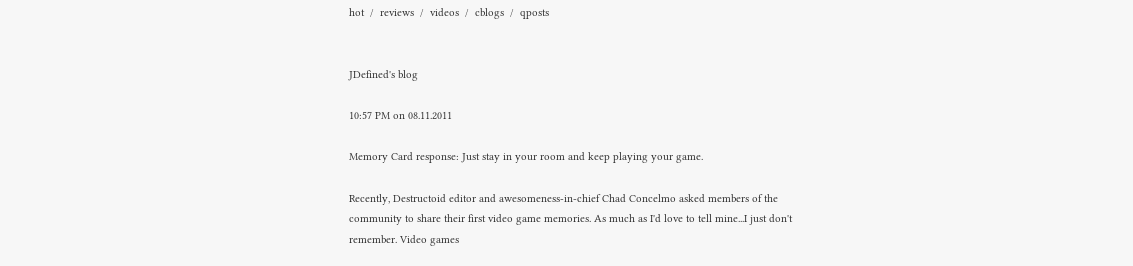hot  /  reviews  /  videos  /  cblogs  /  qposts


JDefined's blog

10:57 PM on 08.11.2011

Memory Card response: Just stay in your room and keep playing your game.

Recently, Destructoid editor and awesomeness-in-chief Chad Concelmo asked members of the community to share their first video game memories. As much as I'd love to tell mine...I just don't remember. Video games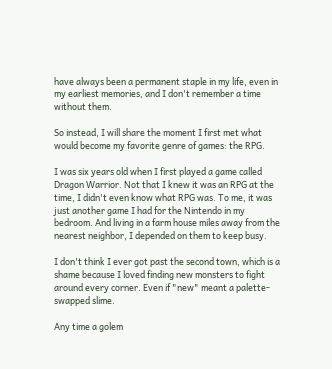have always been a permanent staple in my life, even in my earliest memories, and I don't remember a time without them.

So instead, I will share the moment I first met what would become my favorite genre of games: the RPG.

I was six years old when I first played a game called Dragon Warrior. Not that I knew it was an RPG at the time, I didn't even know what RPG was. To me, it was just another game I had for the Nintendo in my bedroom. And living in a farm house miles away from the nearest neighbor, I depended on them to keep busy.

I don't think I ever got past the second town, which is a shame because I loved finding new monsters to fight around every corner. Even if "new" meant a palette-swapped slime.

Any time a golem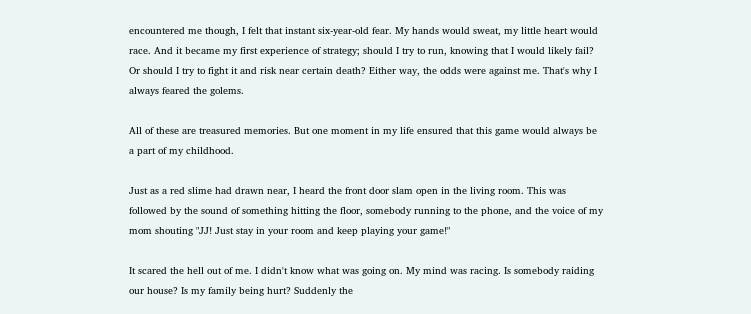encountered me though, I felt that instant six-year-old fear. My hands would sweat, my little heart would race. And it became my first experience of strategy; should I try to run, knowing that I would likely fail? Or should I try to fight it and risk near certain death? Either way, the odds were against me. That's why I always feared the golems.

All of these are treasured memories. But one moment in my life ensured that this game would always be a part of my childhood.

Just as a red slime had drawn near, I heard the front door slam open in the living room. This was followed by the sound of something hitting the floor, somebody running to the phone, and the voice of my mom shouting "JJ! Just stay in your room and keep playing your game!"

It scared the hell out of me. I didn't know what was going on. My mind was racing. Is somebody raiding our house? Is my family being hurt? Suddenly the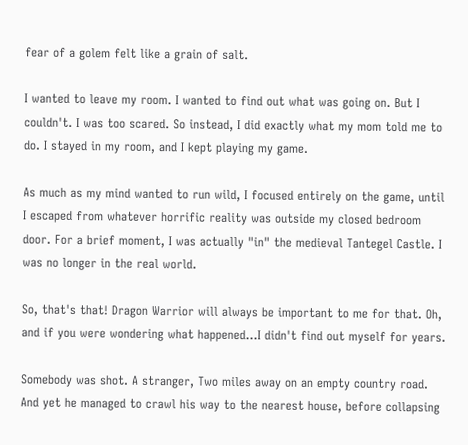fear of a golem felt like a grain of salt.

I wanted to leave my room. I wanted to find out what was going on. But I couldn't. I was too scared. So instead, I did exactly what my mom told me to do. I stayed in my room, and I kept playing my game.

As much as my mind wanted to run wild, I focused entirely on the game, until I escaped from whatever horrific reality was outside my closed bedroom door. For a brief moment, I was actually "in" the medieval Tantegel Castle. I was no longer in the real world.

So, that's that! Dragon Warrior will always be important to me for that. Oh, and if you were wondering what happened...I didn't find out myself for years.

Somebody was shot. A stranger, Two miles away on an empty country road. And yet he managed to crawl his way to the nearest house, before collapsing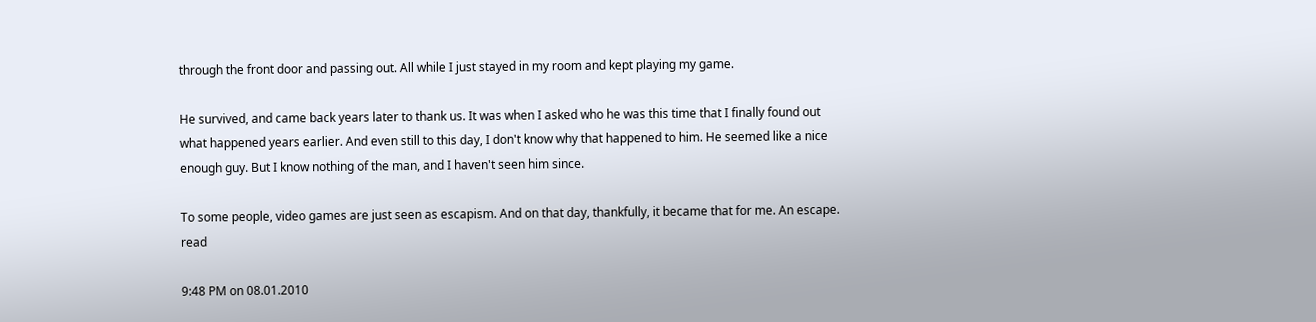through the front door and passing out. All while I just stayed in my room and kept playing my game.

He survived, and came back years later to thank us. It was when I asked who he was this time that I finally found out what happened years earlier. And even still to this day, I don't know why that happened to him. He seemed like a nice enough guy. But I know nothing of the man, and I haven't seen him since.

To some people, video games are just seen as escapism. And on that day, thankfully, it became that for me. An escape.   read

9:48 PM on 08.01.2010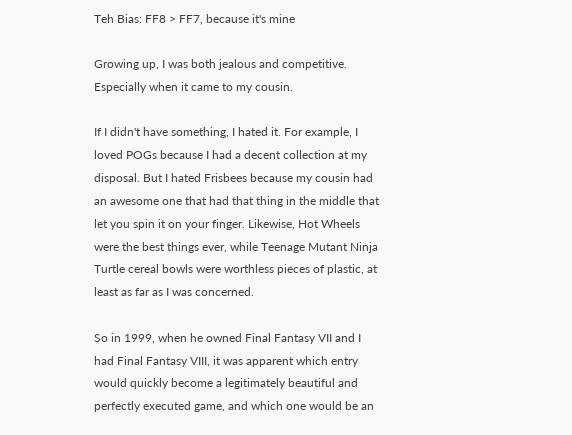Teh Bias: FF8 > FF7, because it's mine

Growing up, I was both jealous and competitive. Especially when it came to my cousin.

If I didn't have something, I hated it. For example, I loved POGs because I had a decent collection at my disposal. But I hated Frisbees because my cousin had an awesome one that had that thing in the middle that let you spin it on your finger. Likewise, Hot Wheels were the best things ever, while Teenage Mutant Ninja Turtle cereal bowls were worthless pieces of plastic, at least as far as I was concerned.

So in 1999, when he owned Final Fantasy VII and I had Final Fantasy VIII, it was apparent which entry would quickly become a legitimately beautiful and perfectly executed game, and which one would be an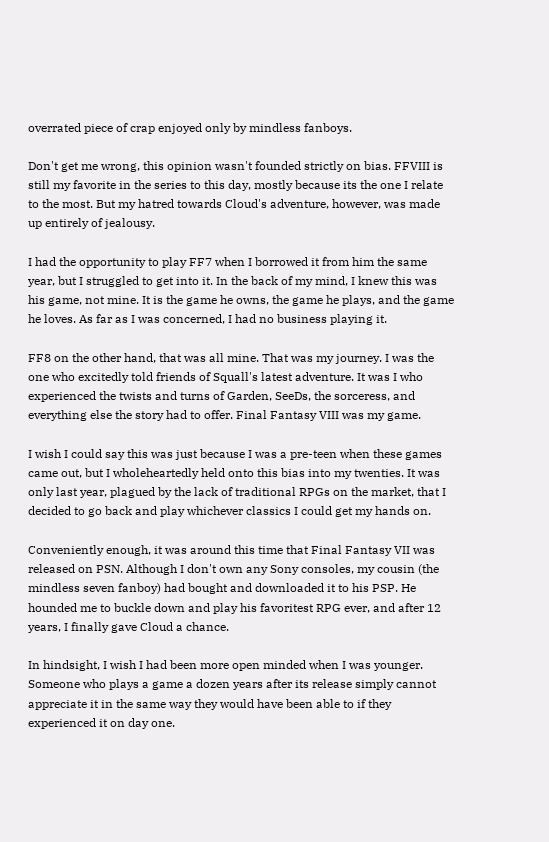overrated piece of crap enjoyed only by mindless fanboys.

Don't get me wrong, this opinion wasn't founded strictly on bias. FFVIII is still my favorite in the series to this day, mostly because its the one I relate to the most. But my hatred towards Cloud's adventure, however, was made up entirely of jealousy.

I had the opportunity to play FF7 when I borrowed it from him the same year, but I struggled to get into it. In the back of my mind, I knew this was his game, not mine. It is the game he owns, the game he plays, and the game he loves. As far as I was concerned, I had no business playing it.

FF8 on the other hand, that was all mine. That was my journey. I was the one who excitedly told friends of Squall's latest adventure. It was I who experienced the twists and turns of Garden, SeeDs, the sorceress, and everything else the story had to offer. Final Fantasy VIII was my game.

I wish I could say this was just because I was a pre-teen when these games came out, but I wholeheartedly held onto this bias into my twenties. It was only last year, plagued by the lack of traditional RPGs on the market, that I decided to go back and play whichever classics I could get my hands on.

Conveniently enough, it was around this time that Final Fantasy VII was released on PSN. Although I don't own any Sony consoles, my cousin (the mindless seven fanboy) had bought and downloaded it to his PSP. He hounded me to buckle down and play his favoritest RPG ever, and after 12 years, I finally gave Cloud a chance.

In hindsight, I wish I had been more open minded when I was younger. Someone who plays a game a dozen years after its release simply cannot appreciate it in the same way they would have been able to if they experienced it on day one.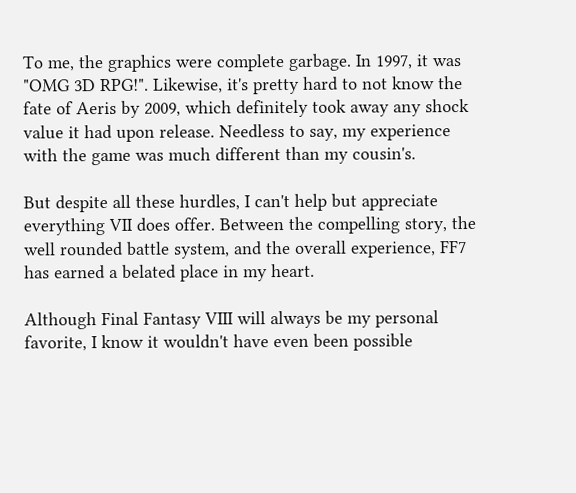To me, the graphics were complete garbage. In 1997, it was "OMG 3D RPG!". Likewise, it's pretty hard to not know the fate of Aeris by 2009, which definitely took away any shock value it had upon release. Needless to say, my experience with the game was much different than my cousin's.

But despite all these hurdles, I can't help but appreciate everything VII does offer. Between the compelling story, the well rounded battle system, and the overall experience, FF7 has earned a belated place in my heart.

Although Final Fantasy VIII will always be my personal favorite, I know it wouldn't have even been possible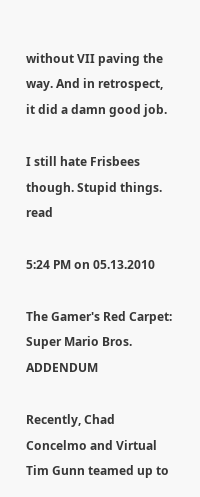without VII paving the way. And in retrospect, it did a damn good job.

I still hate Frisbees though. Stupid things.   read

5:24 PM on 05.13.2010

The Gamer's Red Carpet: Super Mario Bros. ADDENDUM

Recently, Chad Concelmo and Virtual Tim Gunn teamed up to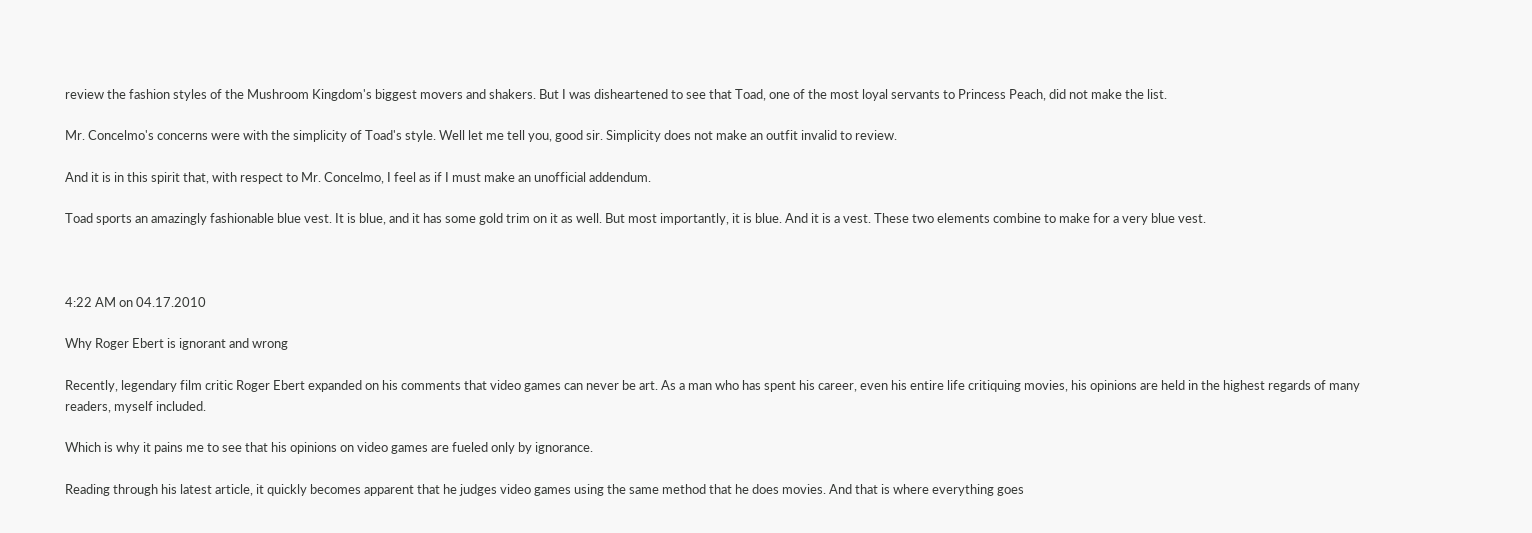review the fashion styles of the Mushroom Kingdom's biggest movers and shakers. But I was disheartened to see that Toad, one of the most loyal servants to Princess Peach, did not make the list.

Mr. Concelmo's concerns were with the simplicity of Toad's style. Well let me tell you, good sir. Simplicity does not make an outfit invalid to review.

And it is in this spirit that, with respect to Mr. Concelmo, I feel as if I must make an unofficial addendum.

Toad sports an amazingly fashionable blue vest. It is blue, and it has some gold trim on it as well. But most importantly, it is blue. And it is a vest. These two elements combine to make for a very blue vest.



4:22 AM on 04.17.2010

Why Roger Ebert is ignorant and wrong

Recently, legendary film critic Roger Ebert expanded on his comments that video games can never be art. As a man who has spent his career, even his entire life critiquing movies, his opinions are held in the highest regards of many readers, myself included.

Which is why it pains me to see that his opinions on video games are fueled only by ignorance.

Reading through his latest article, it quickly becomes apparent that he judges video games using the same method that he does movies. And that is where everything goes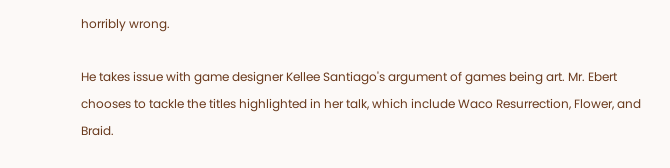horribly wrong.

He takes issue with game designer Kellee Santiago's argument of games being art. Mr. Ebert chooses to tackle the titles highlighted in her talk, which include Waco Resurrection, Flower, and Braid.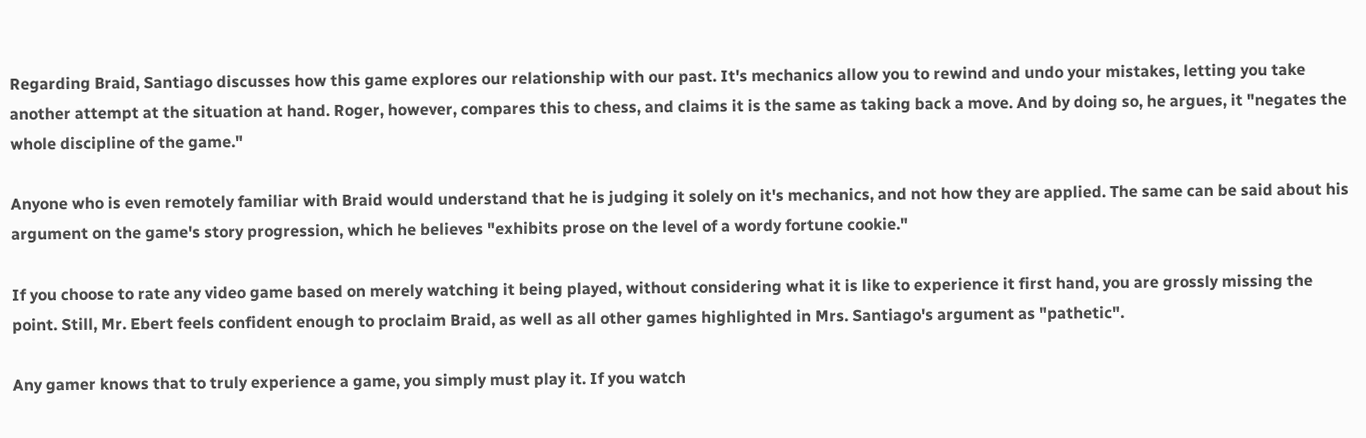Regarding Braid, Santiago discusses how this game explores our relationship with our past. It's mechanics allow you to rewind and undo your mistakes, letting you take another attempt at the situation at hand. Roger, however, compares this to chess, and claims it is the same as taking back a move. And by doing so, he argues, it "negates the whole discipline of the game."

Anyone who is even remotely familiar with Braid would understand that he is judging it solely on it's mechanics, and not how they are applied. The same can be said about his argument on the game's story progression, which he believes "exhibits prose on the level of a wordy fortune cookie."

If you choose to rate any video game based on merely watching it being played, without considering what it is like to experience it first hand, you are grossly missing the point. Still, Mr. Ebert feels confident enough to proclaim Braid, as well as all other games highlighted in Mrs. Santiago's argument as "pathetic".

Any gamer knows that to truly experience a game, you simply must play it. If you watch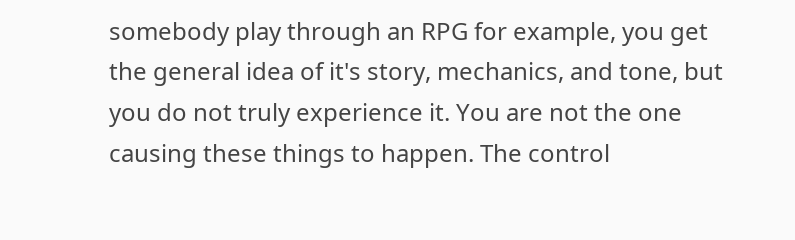somebody play through an RPG for example, you get the general idea of it's story, mechanics, and tone, but you do not truly experience it. You are not the one causing these things to happen. The control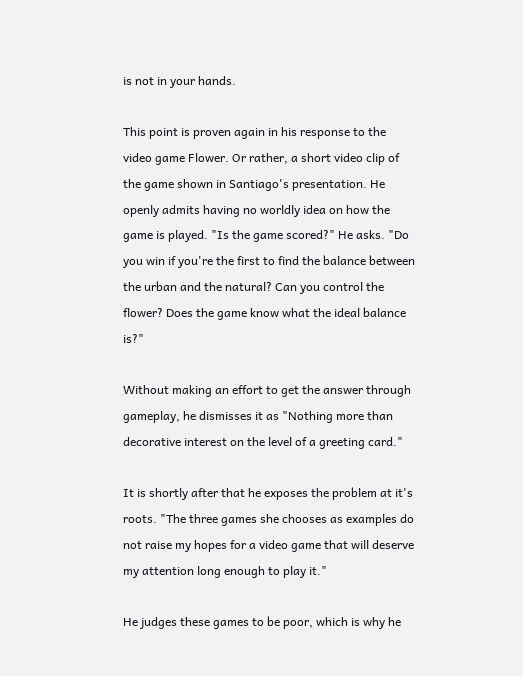is not in your hands.

This point is proven again in his response to the video game Flower. Or rather, a short video clip of the game shown in Santiago's presentation. He openly admits having no worldly idea on how the game is played. "Is the game scored?" He asks. "Do you win if you're the first to find the balance between the urban and the natural? Can you control the flower? Does the game know what the ideal balance is?"

Without making an effort to get the answer through gameplay, he dismisses it as "Nothing more than decorative interest on the level of a greeting card."

It is shortly after that he exposes the problem at it's roots. "The three games she chooses as examples do not raise my hopes for a video game that will deserve my attention long enough to play it."

He judges these games to be poor, which is why he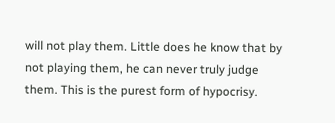will not play them. Little does he know that by not playing them, he can never truly judge them. This is the purest form of hypocrisy.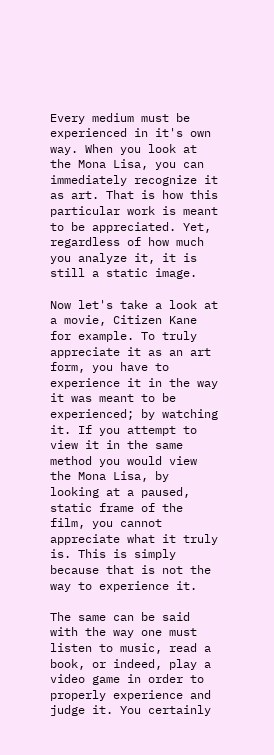Every medium must be experienced in it's own way. When you look at the Mona Lisa, you can immediately recognize it as art. That is how this particular work is meant to be appreciated. Yet, regardless of how much you analyze it, it is still a static image.

Now let's take a look at a movie, Citizen Kane for example. To truly appreciate it as an art form, you have to experience it in the way it was meant to be experienced; by watching it. If you attempt to view it in the same method you would view the Mona Lisa, by looking at a paused, static frame of the film, you cannot appreciate what it truly is. This is simply because that is not the way to experience it.

The same can be said with the way one must listen to music, read a book, or indeed, play a video game in order to properly experience and judge it. You certainly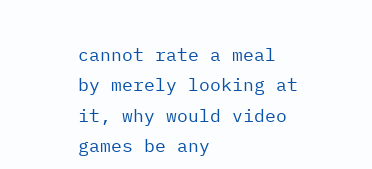cannot rate a meal by merely looking at it, why would video games be any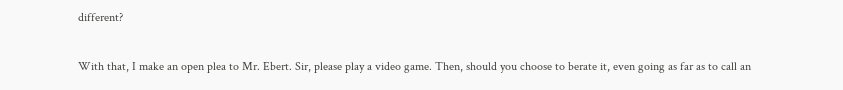different?

With that, I make an open plea to Mr. Ebert. Sir, please play a video game. Then, should you choose to berate it, even going as far as to call an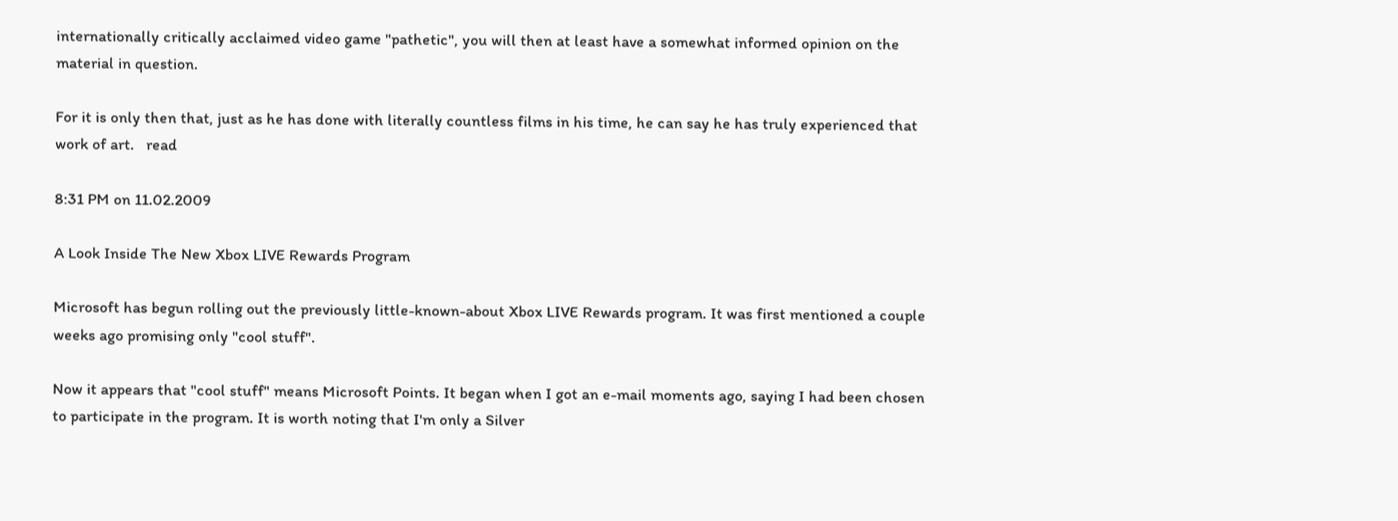internationally critically acclaimed video game "pathetic", you will then at least have a somewhat informed opinion on the material in question.

For it is only then that, just as he has done with literally countless films in his time, he can say he has truly experienced that work of art.   read

8:31 PM on 11.02.2009

A Look Inside The New Xbox LIVE Rewards Program

Microsoft has begun rolling out the previously little-known-about Xbox LIVE Rewards program. It was first mentioned a couple weeks ago promising only "cool stuff".

Now it appears that "cool stuff" means Microsoft Points. It began when I got an e-mail moments ago, saying I had been chosen to participate in the program. It is worth noting that I'm only a Silver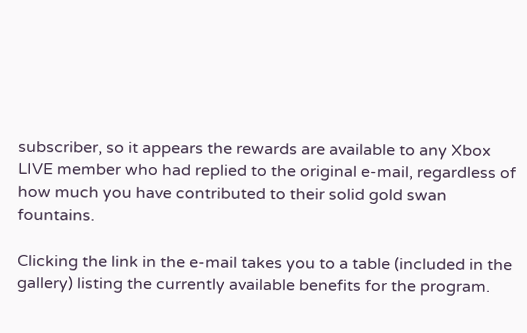subscriber, so it appears the rewards are available to any Xbox LIVE member who had replied to the original e-mail, regardless of how much you have contributed to their solid gold swan fountains.

Clicking the link in the e-mail takes you to a table (included in the gallery) listing the currently available benefits for the program.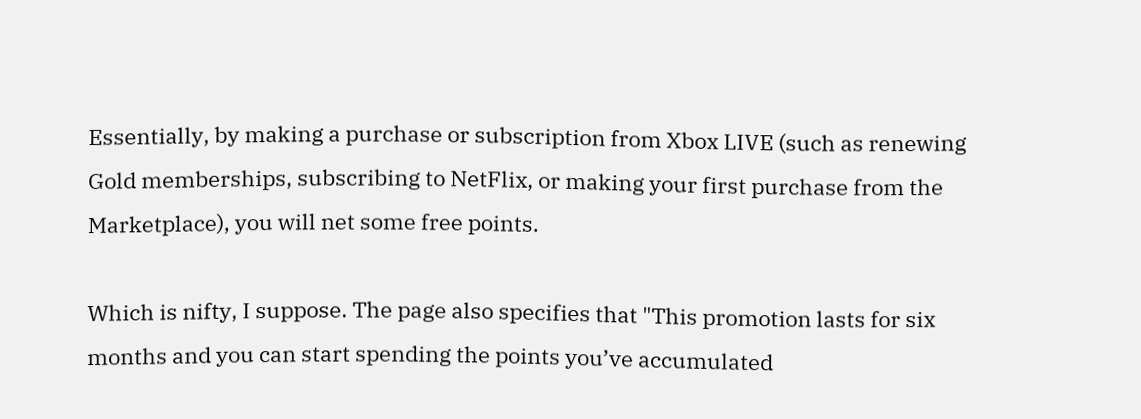Essentially, by making a purchase or subscription from Xbox LIVE (such as renewing Gold memberships, subscribing to NetFlix, or making your first purchase from the Marketplace), you will net some free points.

Which is nifty, I suppose. The page also specifies that "This promotion lasts for six months and you can start spending the points you’ve accumulated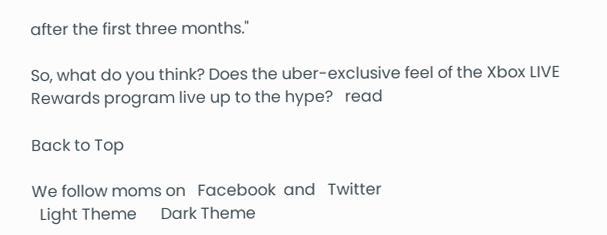after the first three months."

So, what do you think? Does the uber-exclusive feel of the Xbox LIVE Rewards program live up to the hype?   read

Back to Top

We follow moms on   Facebook  and   Twitter
  Light Theme      Dark Theme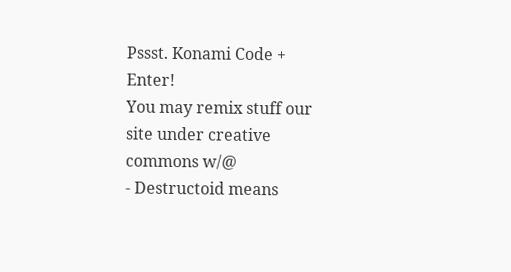Pssst. Konami Code + Enter!
You may remix stuff our site under creative commons w/@
- Destructoid means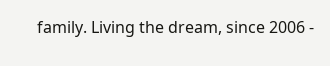family. Living the dream, since 2006 -